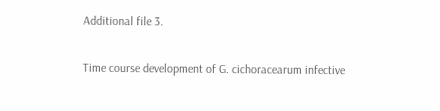Additional file 3.

Time course development of G. cichoracearum infective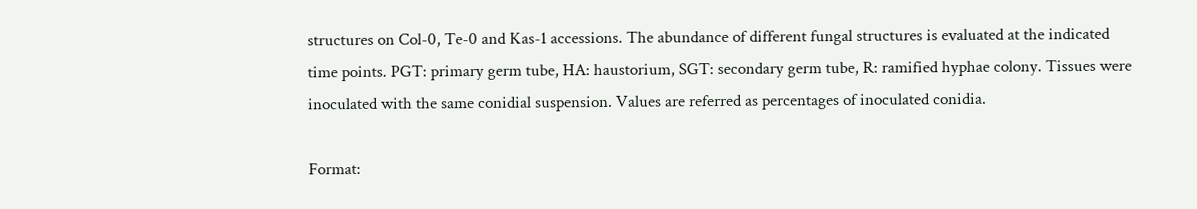structures on Col-0, Te-0 and Kas-1 accessions. The abundance of different fungal structures is evaluated at the indicated time points. PGT: primary germ tube, HA: haustorium, SGT: secondary germ tube, R: ramified hyphae colony. Tissues were inoculated with the same conidial suspension. Values are referred as percentages of inoculated conidia.

Format: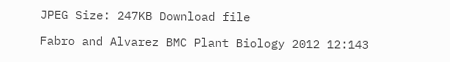JPEG Size: 247KB Download file

Fabro and Alvarez BMC Plant Biology 2012 12:143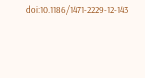doi:10.1186/1471-2229-12-143